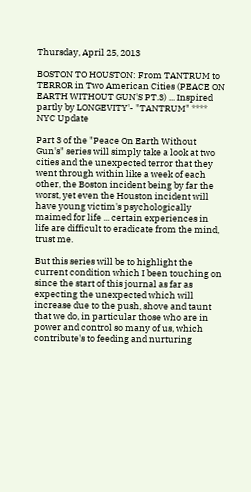Thursday, April 25, 2013

BOSTON TO HOUSTON: From TANTRUM to TERROR in Two American Cities (PEACE ON EARTH WITHOUT GUN'S PT.3) ... Inspired partly by LONGEVITY'- "TANTRUM" **** NYC Update

Part 3 of the "Peace On Earth Without Gun's" series will simply take a look at two cities and the unexpected terror that they went through within like a week of each other, the Boston incident being by far the worst, yet even the Houston incident will have young victim's psychologically maimed for life ... certain experiences in life are difficult to eradicate from the mind, trust me.

But this series will be to highlight the current condition which I been touching on since the start of this journal as far as expecting the unexpected which will increase due to the push, shove and taunt that we do, in particular those who are in power and control so many of us, which contribute's to feeding and nurturing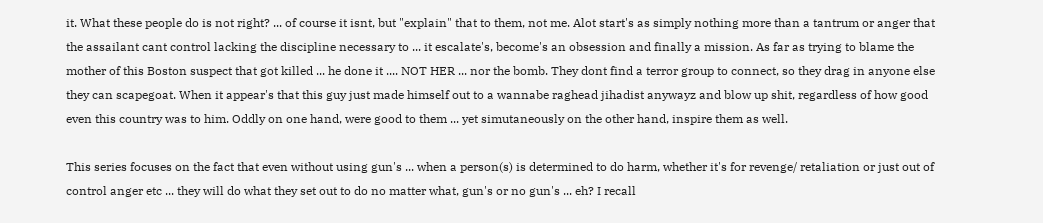it. What these people do is not right? ... of course it isnt, but "explain" that to them, not me. Alot start's as simply nothing more than a tantrum or anger that the assailant cant control lacking the discipline necessary to ... it escalate's, become's an obsession and finally a mission. As far as trying to blame the mother of this Boston suspect that got killed ... he done it .... NOT HER ... nor the bomb. They dont find a terror group to connect, so they drag in anyone else they can scapegoat. When it appear's that this guy just made himself out to a wannabe raghead jihadist anywayz and blow up shit, regardless of how good even this country was to him. Oddly on one hand, were good to them ... yet simutaneously on the other hand, inspire them as well.

This series focuses on the fact that even without using gun's ... when a person(s) is determined to do harm, whether it's for revenge/ retaliation or just out of control anger etc ... they will do what they set out to do no matter what, gun's or no gun's ... eh? I recall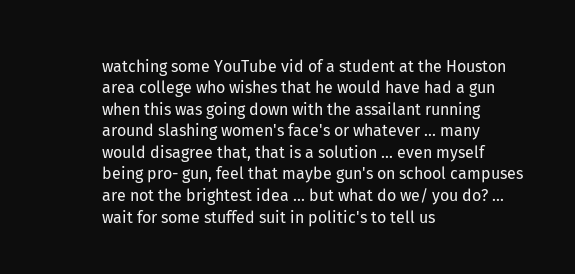watching some YouTube vid of a student at the Houston area college who wishes that he would have had a gun when this was going down with the assailant running around slashing women's face's or whatever ... many would disagree that, that is a solution ... even myself being pro- gun, feel that maybe gun's on school campuses are not the brightest idea ... but what do we/ you do? ... wait for some stuffed suit in politic's to tell us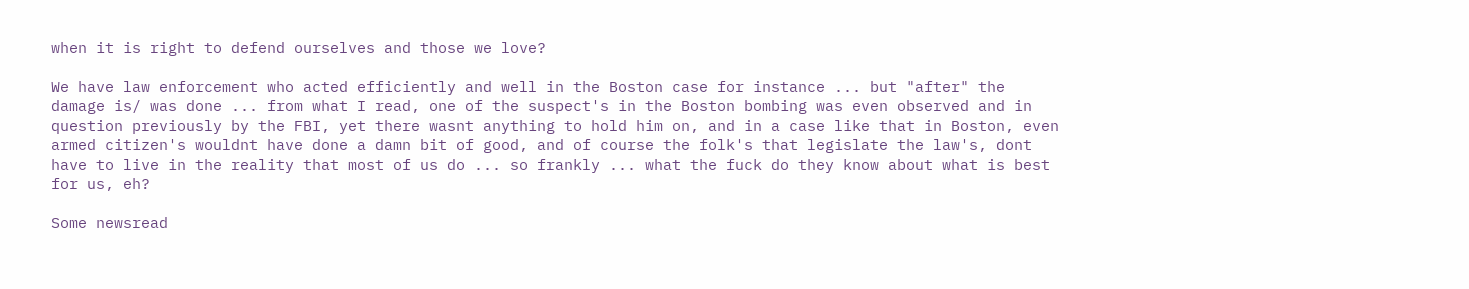when it is right to defend ourselves and those we love?

We have law enforcement who acted efficiently and well in the Boston case for instance ... but "after" the damage is/ was done ... from what I read, one of the suspect's in the Boston bombing was even observed and in question previously by the FBI, yet there wasnt anything to hold him on, and in a case like that in Boston, even armed citizen's wouldnt have done a damn bit of good, and of course the folk's that legislate the law's, dont have to live in the reality that most of us do ... so frankly ... what the fuck do they know about what is best for us, eh?

Some newsread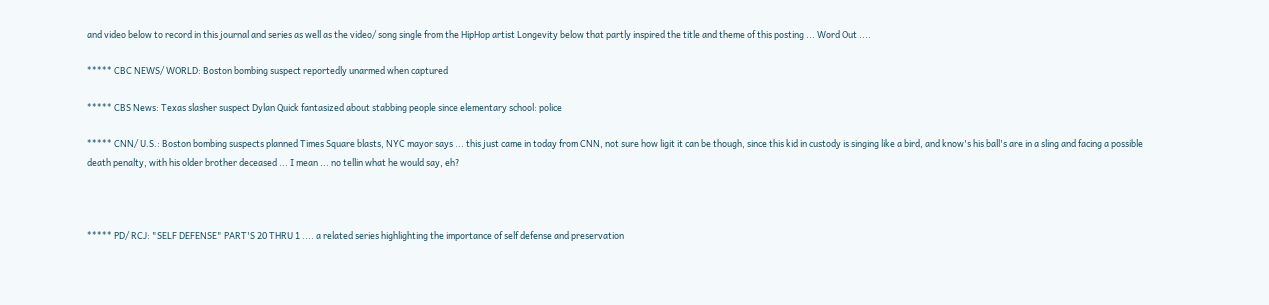and video below to record in this journal and series as well as the video/ song single from the HipHop artist Longevity below that partly inspired the title and theme of this posting ... Word Out ....

***** CBC NEWS/ WORLD: Boston bombing suspect reportedly unarmed when captured

***** CBS News: Texas slasher suspect Dylan Quick fantasized about stabbing people since elementary school: police

***** CNN/ U.S.: Boston bombing suspects planned Times Square blasts, NYC mayor says ... this just came in today from CNN, not sure how ligit it can be though, since this kid in custody is singing like a bird, and know's his ball's are in a sling and facing a possible death penalty, with his older brother deceased ... I mean ... no tellin what he would say, eh?



***** PD/ RCJ: "SELF DEFENSE" PART'S 20 THRU 1 .... a related series highlighting the importance of self defense and preservation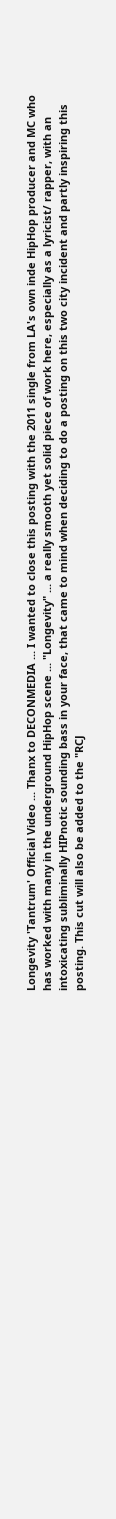Longevity 'Tantrum' Official Video ... Thanx to DECONMEDIA ... I wanted to close this posting with the 2011 single from LA's own inde HipHop producer and MC who has worked with many in the underground HipHop scene ... "Longevity" ... a really smooth yet solid piece of work here, especially as a lyricist/ rapper, with an intoxicating subliminally HIPnotic sounding bass in your face, that came to mind when deciding to do a posting on this two city incident and partly inspiring this posting. This cut will also be added to the "RCJ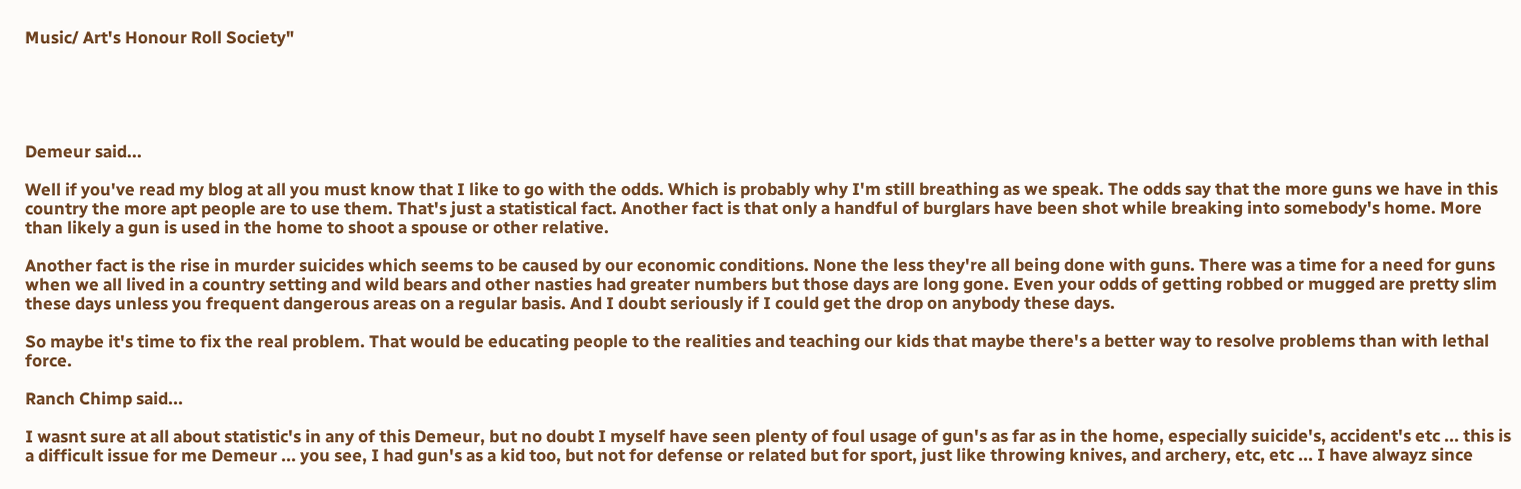Music/ Art's Honour Roll Society"





Demeur said...

Well if you've read my blog at all you must know that I like to go with the odds. Which is probably why I'm still breathing as we speak. The odds say that the more guns we have in this country the more apt people are to use them. That's just a statistical fact. Another fact is that only a handful of burglars have been shot while breaking into somebody's home. More than likely a gun is used in the home to shoot a spouse or other relative.

Another fact is the rise in murder suicides which seems to be caused by our economic conditions. None the less they're all being done with guns. There was a time for a need for guns when we all lived in a country setting and wild bears and other nasties had greater numbers but those days are long gone. Even your odds of getting robbed or mugged are pretty slim these days unless you frequent dangerous areas on a regular basis. And I doubt seriously if I could get the drop on anybody these days.

So maybe it's time to fix the real problem. That would be educating people to the realities and teaching our kids that maybe there's a better way to resolve problems than with lethal force.

Ranch Chimp said...

I wasnt sure at all about statistic's in any of this Demeur, but no doubt I myself have seen plenty of foul usage of gun's as far as in the home, especially suicide's, accident's etc ... this is a difficult issue for me Demeur ... you see, I had gun's as a kid too, but not for defense or related but for sport, just like throwing knives, and archery, etc, etc ... I have alwayz since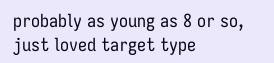probably as young as 8 or so, just loved target type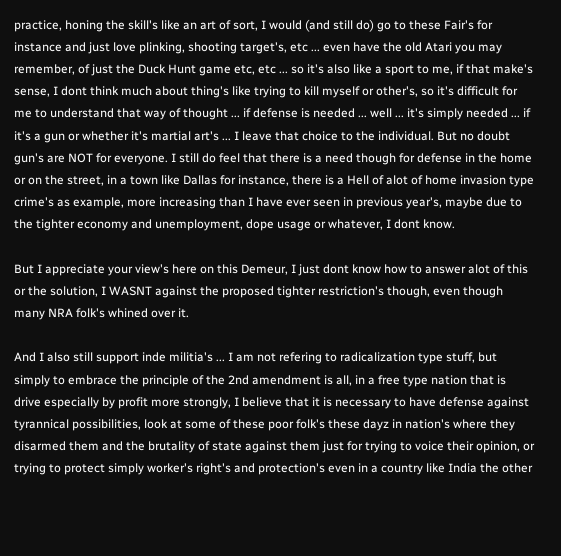practice, honing the skill's like an art of sort, I would (and still do) go to these Fair's for instance and just love plinking, shooting target's, etc ... even have the old Atari you may remember, of just the Duck Hunt game etc, etc ... so it's also like a sport to me, if that make's sense, I dont think much about thing's like trying to kill myself or other's, so it's difficult for me to understand that way of thought ... if defense is needed ... well ... it's simply needed ... if it's a gun or whether it's martial art's ... I leave that choice to the individual. But no doubt gun's are NOT for everyone. I still do feel that there is a need though for defense in the home or on the street, in a town like Dallas for instance, there is a Hell of alot of home invasion type crime's as example, more increasing than I have ever seen in previous year's, maybe due to the tighter economy and unemployment, dope usage or whatever, I dont know.

But I appreciate your view's here on this Demeur, I just dont know how to answer alot of this or the solution, I WASNT against the proposed tighter restriction's though, even though many NRA folk's whined over it.

And I also still support inde militia's ... I am not refering to radicalization type stuff, but simply to embrace the principle of the 2nd amendment is all, in a free type nation that is drive especially by profit more strongly, I believe that it is necessary to have defense against tyrannical possibilities, look at some of these poor folk's these dayz in nation's where they disarmed them and the brutality of state against them just for trying to voice their opinion, or trying to protect simply worker's right's and protection's even in a country like India the other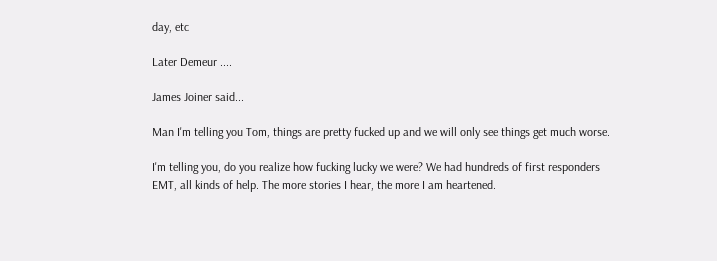day, etc

Later Demeur ....

James Joiner said...

Man I'm telling you Tom, things are pretty fucked up and we will only see things get much worse.

I'm telling you, do you realize how fucking lucky we were? We had hundreds of first responders
EMT, all kinds of help. The more stories I hear, the more I am heartened.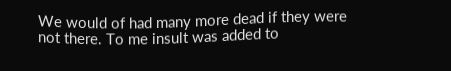We would of had many more dead if they were not there. To me insult was added to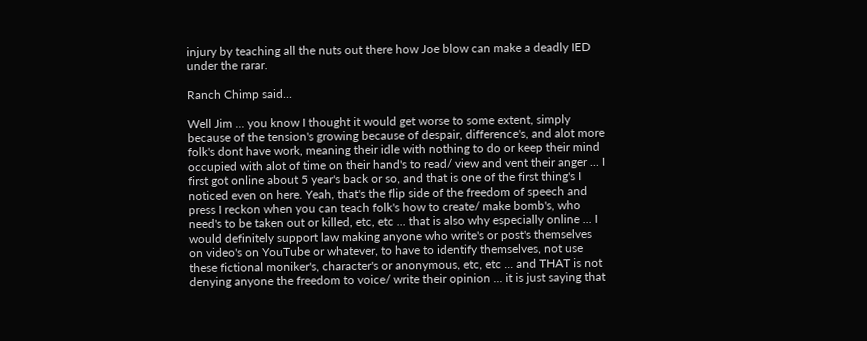injury by teaching all the nuts out there how Joe blow can make a deadly IED under the rarar.

Ranch Chimp said...

Well Jim ... you know I thought it would get worse to some extent, simply because of the tension's growing because of despair, difference's, and alot more folk's dont have work, meaning their idle with nothing to do or keep their mind occupied with alot of time on their hand's to read/ view and vent their anger ... I first got online about 5 year's back or so, and that is one of the first thing's I noticed even on here. Yeah, that's the flip side of the freedom of speech and press I reckon when you can teach folk's how to create/ make bomb's, who need's to be taken out or killed, etc, etc ... that is also why especially online ... I would definitely support law making anyone who write's or post's themselves on video's on YouTube or whatever, to have to identify themselves, not use these fictional moniker's, character's or anonymous, etc, etc ... and THAT is not denying anyone the freedom to voice/ write their opinion ... it is just saying that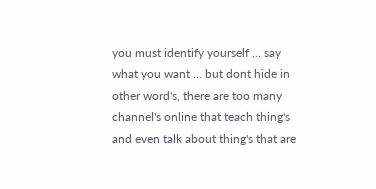you must identify yourself ... say what you want ... but dont hide in other word's, there are too many channel's online that teach thing's and even talk about thing's that are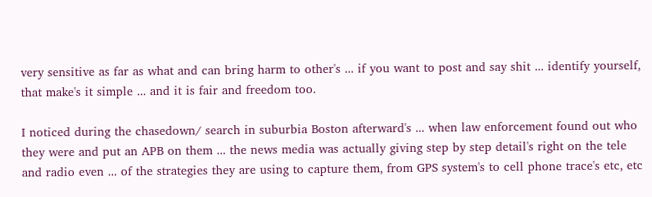very sensitive as far as what and can bring harm to other's ... if you want to post and say shit ... identify yourself, that make's it simple ... and it is fair and freedom too.

I noticed during the chasedown/ search in suburbia Boston afterward's ... when law enforcement found out who they were and put an APB on them ... the news media was actually giving step by step detail's right on the tele and radio even ... of the strategies they are using to capture them, from GPS system's to cell phone trace's etc, etc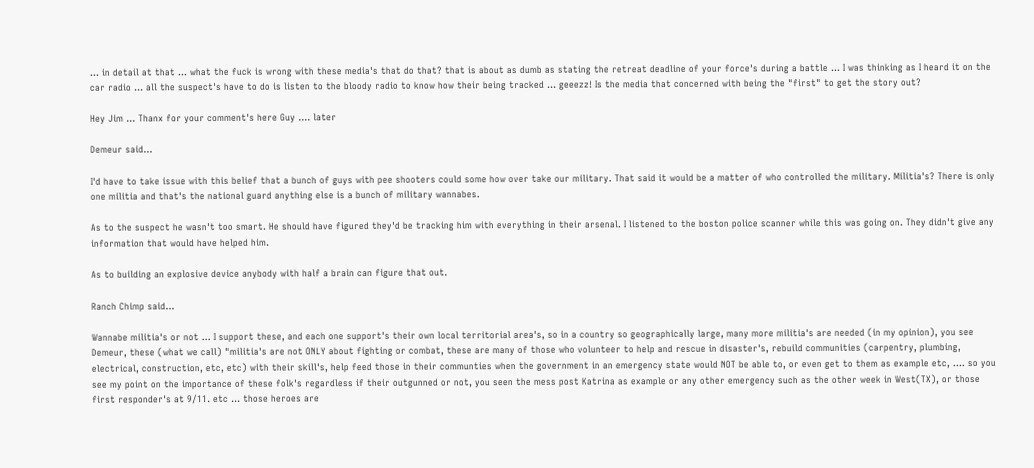... in detail at that ... what the fuck is wrong with these media's that do that? that is about as dumb as stating the retreat deadline of your force's during a battle ... I was thinking as I heard it on the car radio ... all the suspect's have to do is listen to the bloody radio to know how their being tracked ... geeezz! Is the media that concerned with being the "first" to get the story out?

Hey Jim ... Thanx for your comment's here Guy .... later

Demeur said...

I'd have to take issue with this belief that a bunch of guys with pee shooters could some how over take our military. That said it would be a matter of who controlled the military. Militia's? There is only one militia and that's the national guard anything else is a bunch of military wannabes.

As to the suspect he wasn't too smart. He should have figured they'd be tracking him with everything in their arsenal. I listened to the boston police scanner while this was going on. They didn't give any information that would have helped him.

As to building an explosive device anybody with half a brain can figure that out.

Ranch Chimp said...

Wannabe militia's or not ... I support these, and each one support's their own local territorial area's, so in a country so geographically large, many more militia's are needed (in my opinion), you see Demeur, these (what we call) "militia's are not ONLY about fighting or combat, these are many of those who volunteer to help and rescue in disaster's, rebuild communities (carpentry, plumbing, electrical, construction, etc, etc) with their skill's, help feed those in their communties when the government in an emergency state would NOT be able to, or even get to them as example etc, .... so you see my point on the importance of these folk's regardless if their outgunned or not, you seen the mess post Katrina as example or any other emergency such as the other week in West(TX), or those first responder's at 9/11. etc ... those heroes are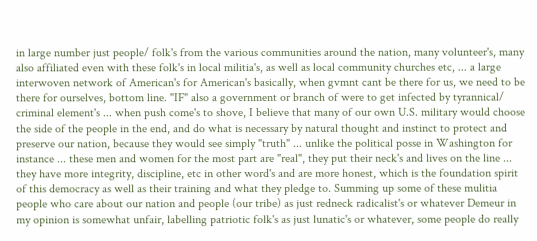in large number just people/ folk's from the various communities around the nation, many volunteer's, many also affiliated even with these folk's in local militia's, as well as local community churches etc, ... a large interwoven network of American's for American's basically, when gvmnt cant be there for us, we need to be there for ourselves, bottom line. "IF" also a government or branch of were to get infected by tyrannical/ criminal element's ... when push come's to shove, I believe that many of our own U.S. military would choose the side of the people in the end, and do what is necessary by natural thought and instinct to protect and preserve our nation, because they would see simply "truth" ... unlike the political posse in Washington for instance ... these men and women for the most part are "real", they put their neck's and lives on the line ... they have more integrity, discipline, etc in other word's and are more honest, which is the foundation spirit of this democracy as well as their training and what they pledge to. Summing up some of these mulitia people who care about our nation and people (our tribe) as just redneck radicalist's or whatever Demeur in my opinion is somewhat unfair, labelling patriotic folk's as just lunatic's or whatever, some people do really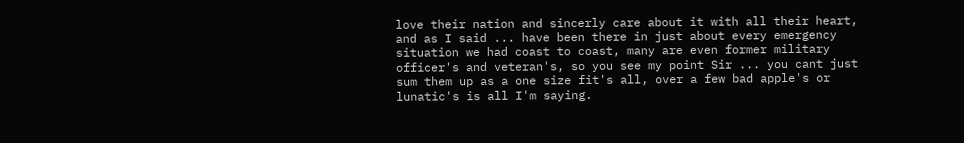love their nation and sincerly care about it with all their heart, and as I said ... have been there in just about every emergency situation we had coast to coast, many are even former military officer's and veteran's, so you see my point Sir ... you cant just sum them up as a one size fit's all, over a few bad apple's or lunatic's is all I'm saying.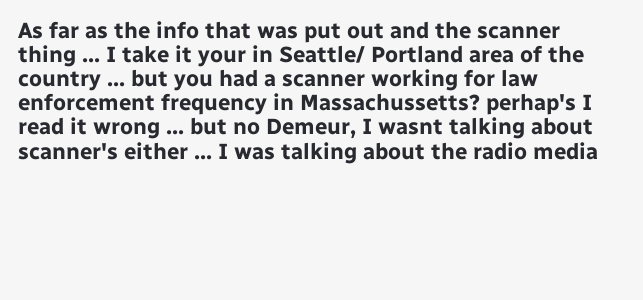As far as the info that was put out and the scanner thing ... I take it your in Seattle/ Portland area of the country ... but you had a scanner working for law enforcement frequency in Massachussetts? perhap's I read it wrong ... but no Demeur, I wasnt talking about scanner's either ... I was talking about the radio media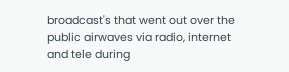broadcast's that went out over the public airwaves via radio, internet and tele during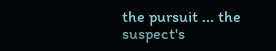the pursuit ... the suspect's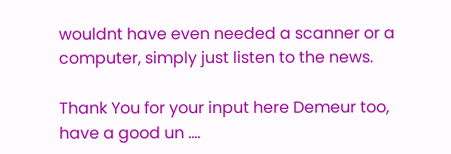wouldnt have even needed a scanner or a computer, simply just listen to the news.

Thank You for your input here Demeur too, have a good un ....